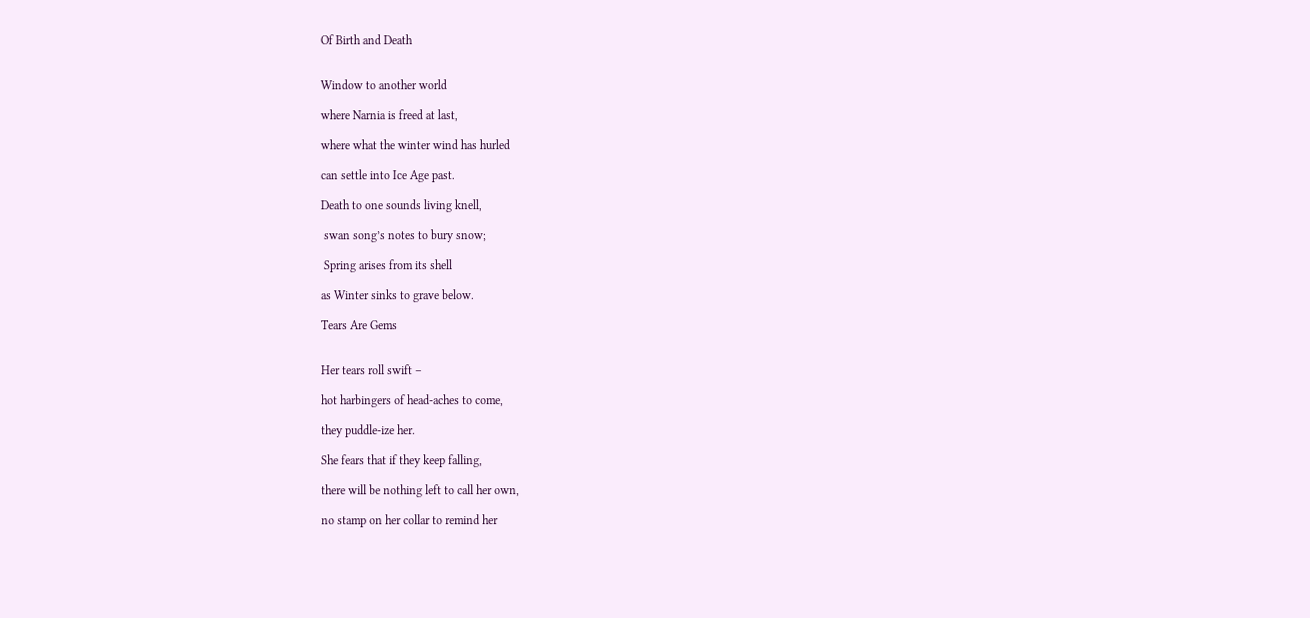Of Birth and Death


Window to another world

where Narnia is freed at last,

where what the winter wind has hurled

can settle into Ice Age past.

Death to one sounds living knell,

 swan song’s notes to bury snow;

 Spring arises from its shell

as Winter sinks to grave below.

Tears Are Gems


Her tears roll swift –

hot harbingers of head-aches to come,

they puddle-ize her.

She fears that if they keep falling,

there will be nothing left to call her own,

no stamp on her collar to remind her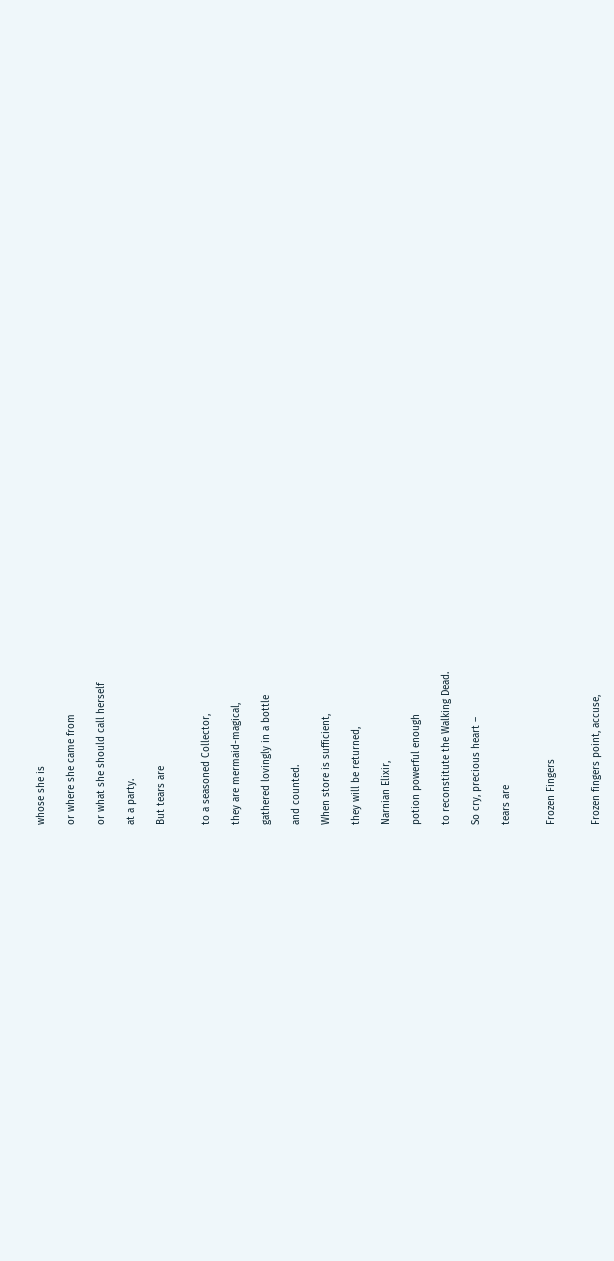whose she is

or where she came from

or what she should call herself

at a party.

But tears are


to a seasoned Collector,

they are mermaid-magical,

gathered lovingly in a bottle

and counted.

When store is sufficient,

they will be returned,

Narnian Elixir,

potion powerful enough

to reconstitute the Walking Dead.

So cry, precious heart –

tears are


Frozen Fingers


Frozen fingers point, accuse,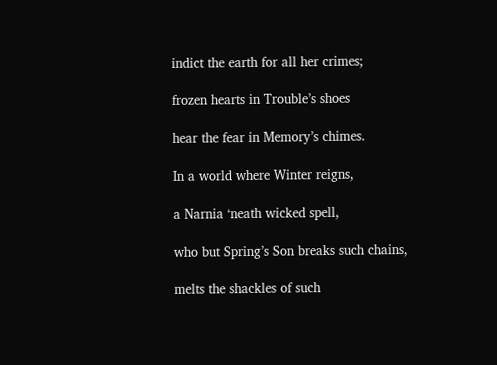indict the earth for all her crimes;

frozen hearts in Trouble’s shoes

hear the fear in Memory’s chimes.

In a world where Winter reigns,

a Narnia ‘neath wicked spell,

who but Spring’s Son breaks such chains,

melts the shackles of such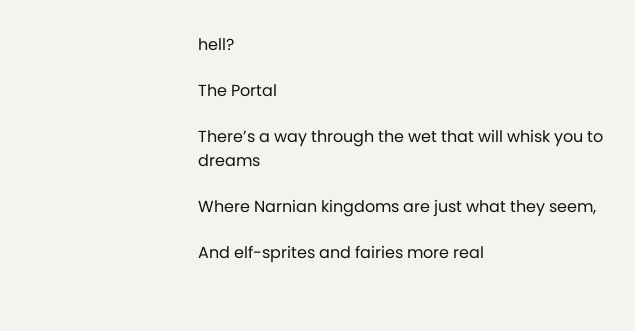hell?

The Portal

There’s a way through the wet that will whisk you to dreams

Where Narnian kingdoms are just what they seem,

And elf-sprites and fairies more real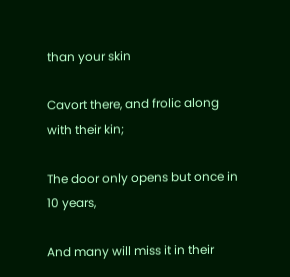than your skin

Cavort there, and frolic along with their kin;

The door only opens but once in 10 years,

And many will miss it in their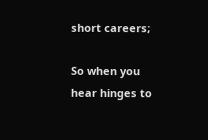short careers;

So when you hear hinges to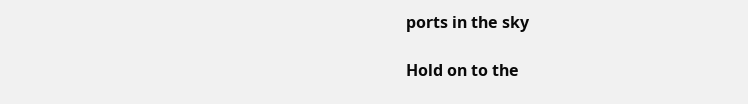ports in the sky

Hold on to the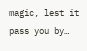magic, lest it pass you by…